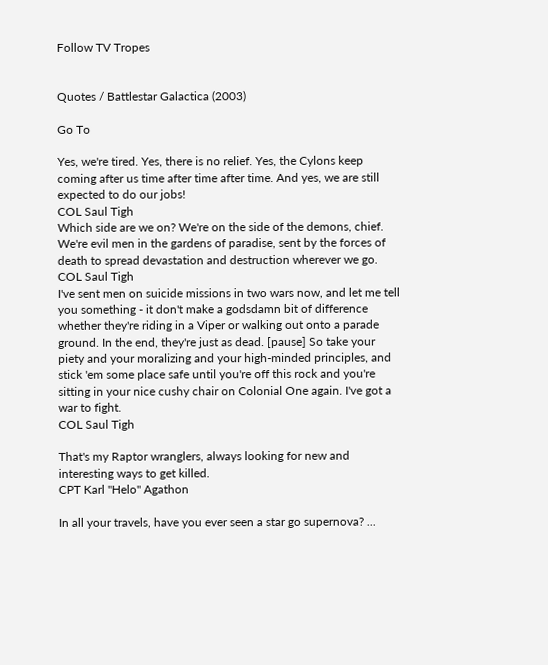Follow TV Tropes


Quotes / Battlestar Galactica (2003)

Go To

Yes, we're tired. Yes, there is no relief. Yes, the Cylons keep coming after us time after time after time. And yes, we are still expected to do our jobs!
COL Saul Tigh
Which side are we on? We're on the side of the demons, chief. We're evil men in the gardens of paradise, sent by the forces of death to spread devastation and destruction wherever we go.
COL Saul Tigh
I've sent men on suicide missions in two wars now, and let me tell you something - it don't make a godsdamn bit of difference whether they're riding in a Viper or walking out onto a parade ground. In the end, they're just as dead. [pause] So take your piety and your moralizing and your high-minded principles, and stick 'em some place safe until you're off this rock and you're sitting in your nice cushy chair on Colonial One again. I've got a war to fight.
COL Saul Tigh

That's my Raptor wranglers, always looking for new and interesting ways to get killed.
CPT Karl "Helo" Agathon

In all your travels, have you ever seen a star go supernova? ...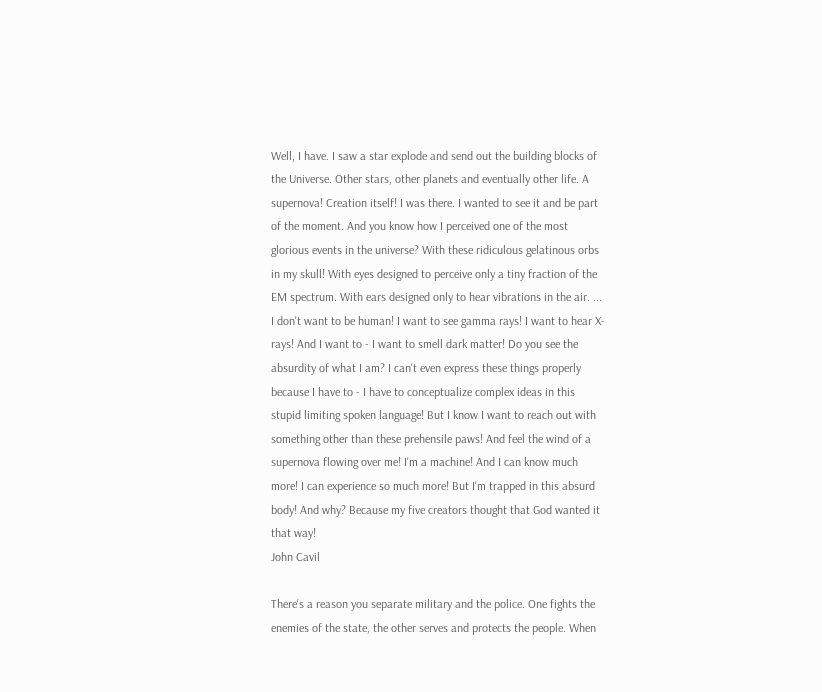Well, I have. I saw a star explode and send out the building blocks of the Universe. Other stars, other planets and eventually other life. A supernova! Creation itself! I was there. I wanted to see it and be part of the moment. And you know how I perceived one of the most glorious events in the universe? With these ridiculous gelatinous orbs in my skull! With eyes designed to perceive only a tiny fraction of the EM spectrum. With ears designed only to hear vibrations in the air. ... I don't want to be human! I want to see gamma rays! I want to hear X-rays! And I want to - I want to smell dark matter! Do you see the absurdity of what I am? I can't even express these things properly because I have to - I have to conceptualize complex ideas in this stupid limiting spoken language! But I know I want to reach out with something other than these prehensile paws! And feel the wind of a supernova flowing over me! I'm a machine! And I can know much more! I can experience so much more! But I'm trapped in this absurd body! And why? Because my five creators thought that God wanted it that way!
John Cavil

There's a reason you separate military and the police. One fights the enemies of the state, the other serves and protects the people. When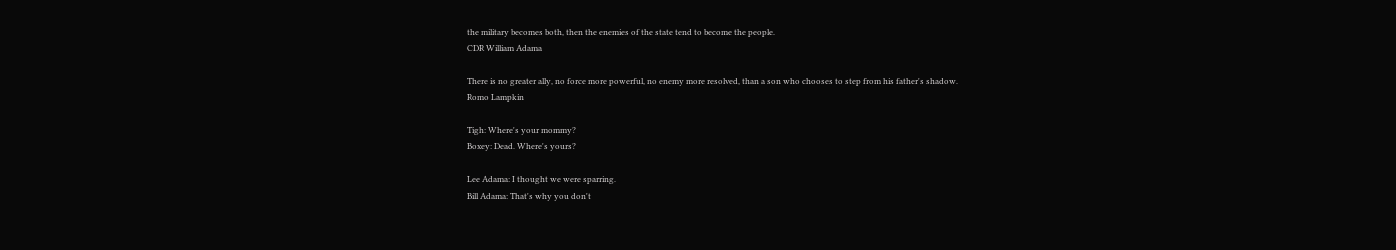the military becomes both, then the enemies of the state tend to become the people.
CDR William Adama

There is no greater ally, no force more powerful, no enemy more resolved, than a son who chooses to step from his father's shadow.
Romo Lampkin

Tigh: Where's your mommy?
Boxey: Dead. Where's yours?

Lee Adama: I thought we were sparring.
Bill Adama: That's why you don't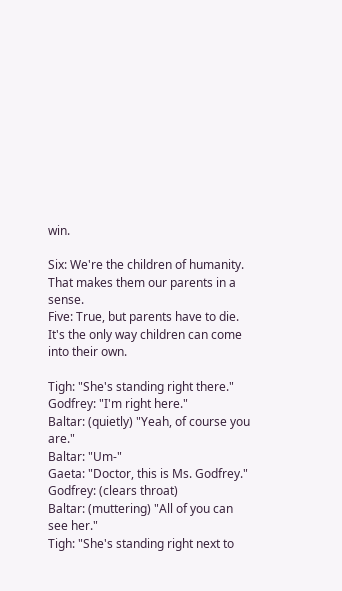win.

Six: We're the children of humanity. That makes them our parents in a sense.
Five: True, but parents have to die. It's the only way children can come into their own.

Tigh: "She's standing right there."
Godfrey: "I'm right here."
Baltar: (quietly) "Yeah, of course you are."
Baltar: "Um-"
Gaeta: "Doctor, this is Ms. Godfrey."
Godfrey: (clears throat)
Baltar: (muttering) "All of you can see her."
Tigh: "She's standing right next to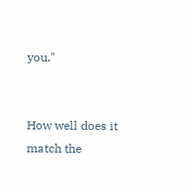you."


How well does it match the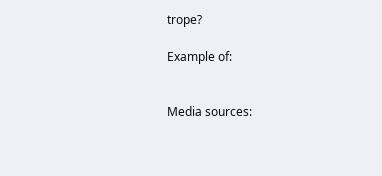trope?

Example of:


Media sources: